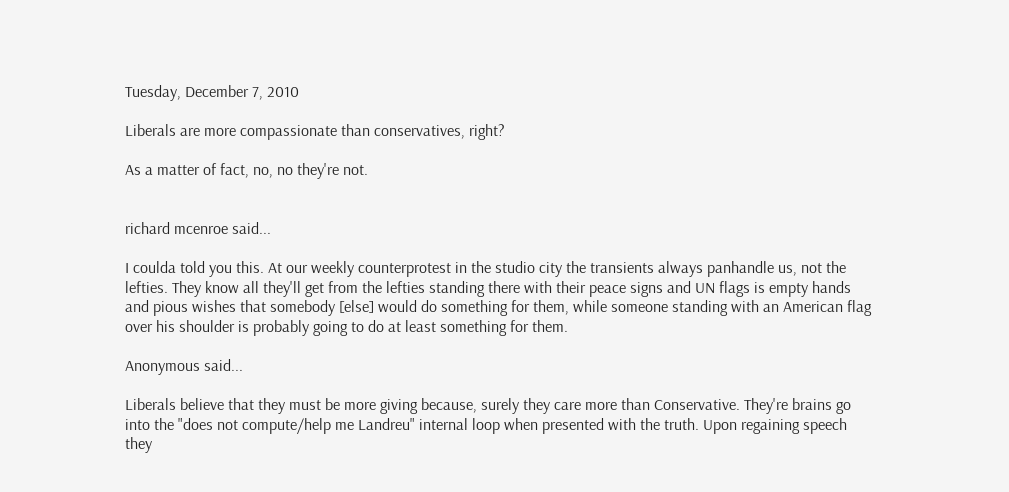Tuesday, December 7, 2010

Liberals are more compassionate than conservatives, right?

As a matter of fact, no, no they're not.


richard mcenroe said...

I coulda told you this. At our weekly counterprotest in the studio city the transients always panhandle us, not the lefties. They know all they'll get from the lefties standing there with their peace signs and UN flags is empty hands and pious wishes that somebody [else] would do something for them, while someone standing with an American flag over his shoulder is probably going to do at least something for them.

Anonymous said...

Liberals believe that they must be more giving because, surely they care more than Conservative. They're brains go into the "does not compute/help me Landreu" internal loop when presented with the truth. Upon regaining speech they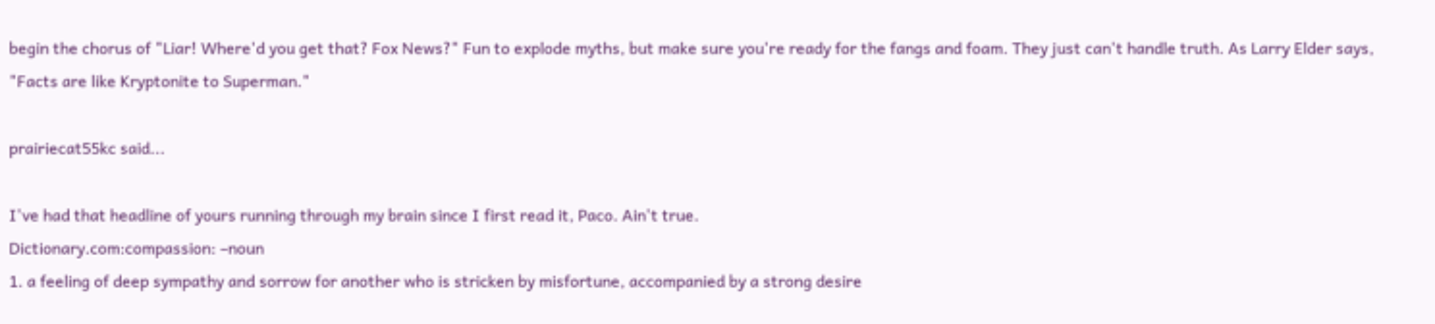begin the chorus of "Liar! Where'd you get that? Fox News?" Fun to explode myths, but make sure you're ready for the fangs and foam. They just can't handle truth. As Larry Elder says, "Facts are like Kryptonite to Superman."

prairiecat55kc said...

I've had that headline of yours running through my brain since I first read it, Paco. Ain't true.
Dictionary.com:compassion: –noun
1. a feeling of deep sympathy and sorrow for another who is stricken by misfortune, accompanied by a strong desire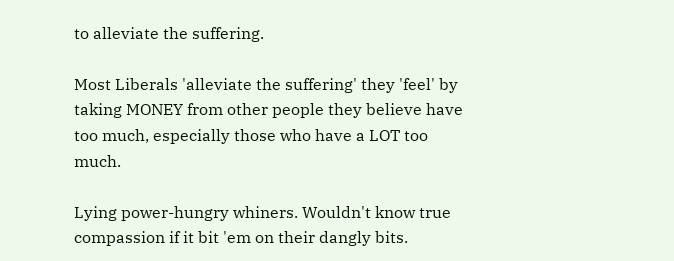to alleviate the suffering.

Most Liberals 'alleviate the suffering' they 'feel' by taking MONEY from other people they believe have too much, especially those who have a LOT too much.

Lying power-hungry whiners. Wouldn't know true compassion if it bit 'em on their dangly bits.